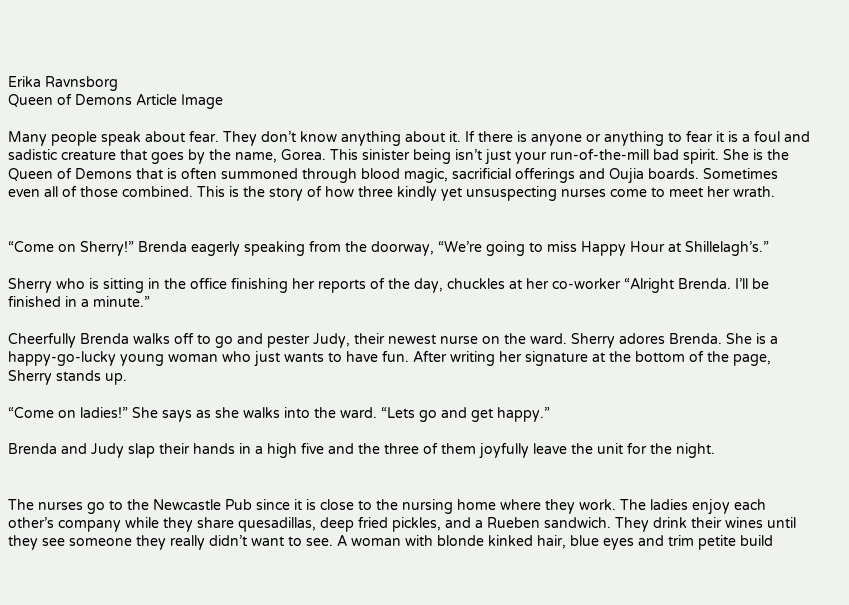Erika Ravnsborg
Queen of Demons Article Image

Many people speak about fear. They don’t know anything about it. If there is anyone or anything to fear it is a foul and sadistic creature that goes by the name, Gorea. This sinister being isn’t just your run-of-the-mill bad spirit. She is the Queen of Demons that is often summoned through blood magic, sacrificial offerings and Oujia boards. Sometimes even all of those combined. This is the story of how three kindly yet unsuspecting nurses come to meet her wrath.


“Come on Sherry!” Brenda eagerly speaking from the doorway, “We’re going to miss Happy Hour at Shillelagh’s.”

Sherry who is sitting in the office finishing her reports of the day, chuckles at her co-worker “Alright Brenda. I’ll be finished in a minute.”

Cheerfully Brenda walks off to go and pester Judy, their newest nurse on the ward. Sherry adores Brenda. She is a happy-go-lucky young woman who just wants to have fun. After writing her signature at the bottom of the page, Sherry stands up.

“Come on ladies!” She says as she walks into the ward. “Lets go and get happy.”

Brenda and Judy slap their hands in a high five and the three of them joyfully leave the unit for the night.


The nurses go to the Newcastle Pub since it is close to the nursing home where they work. The ladies enjoy each other’s company while they share quesadillas, deep fried pickles, and a Rueben sandwich. They drink their wines until they see someone they really didn’t want to see. A woman with blonde kinked hair, blue eyes and trim petite build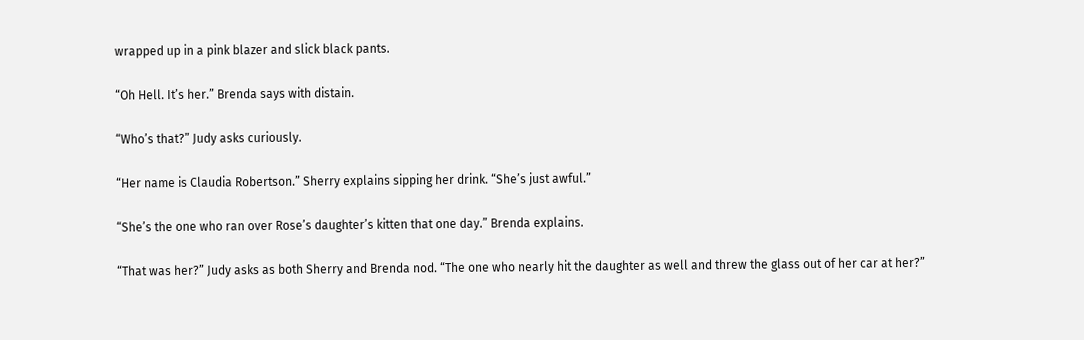wrapped up in a pink blazer and slick black pants.

“Oh Hell. It’s her.” Brenda says with distain.

“Who’s that?” Judy asks curiously.

“Her name is Claudia Robertson.” Sherry explains sipping her drink. “She’s just awful.”

“She’s the one who ran over Rose’s daughter’s kitten that one day.” Brenda explains.

“That was her?” Judy asks as both Sherry and Brenda nod. “The one who nearly hit the daughter as well and threw the glass out of her car at her?”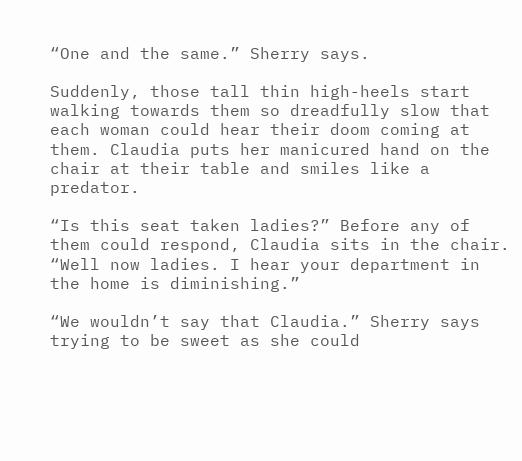“One and the same.” Sherry says.

Suddenly, those tall thin high-heels start walking towards them so dreadfully slow that each woman could hear their doom coming at them. Claudia puts her manicured hand on the chair at their table and smiles like a predator.

“Is this seat taken ladies?” Before any of them could respond, Claudia sits in the chair. “Well now ladies. I hear your department in the home is diminishing.”

“We wouldn’t say that Claudia.” Sherry says trying to be sweet as she could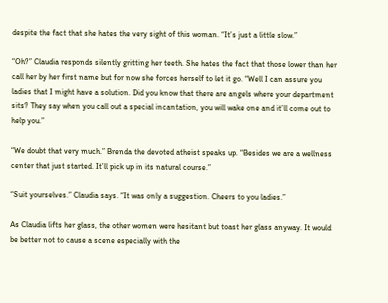despite the fact that she hates the very sight of this woman. “It’s just a little slow.”

“Oh?” Claudia responds silently gritting her teeth. She hates the fact that those lower than her call her by her first name but for now she forces herself to let it go. “Well I can assure you ladies that I might have a solution. Did you know that there are angels where your department sits? They say when you call out a special incantation, you will wake one and it’ll come out to help you.”

“We doubt that very much.” Brenda the devoted atheist speaks up. “Besides we are a wellness center that just started. It’ll pick up in its natural course.”

“Suit yourselves.” Claudia says. “It was only a suggestion. Cheers to you ladies.”

As Claudia lifts her glass, the other women were hesitant but toast her glass anyway. It would be better not to cause a scene especially with the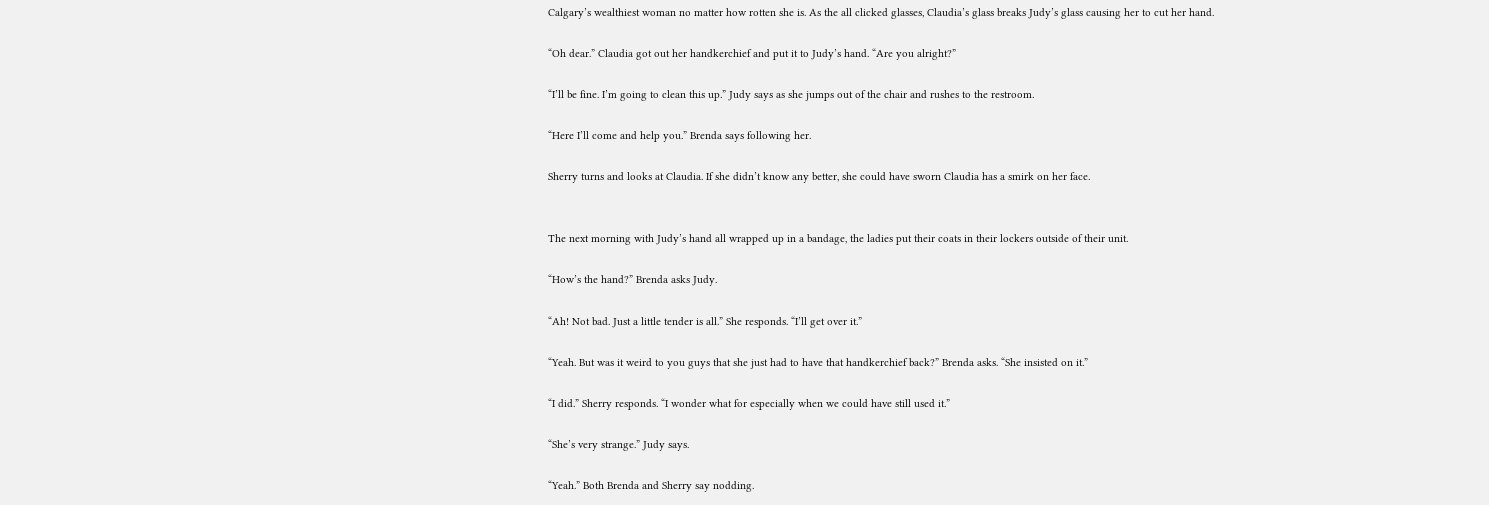Calgary’s wealthiest woman no matter how rotten she is. As the all clicked glasses, Claudia’s glass breaks Judy’s glass causing her to cut her hand.

“Oh dear.” Claudia got out her handkerchief and put it to Judy’s hand. “Are you alright?”

“I’ll be fine. I’m going to clean this up.” Judy says as she jumps out of the chair and rushes to the restroom.

“Here I’ll come and help you.” Brenda says following her.

Sherry turns and looks at Claudia. If she didn’t know any better, she could have sworn Claudia has a smirk on her face.


The next morning with Judy’s hand all wrapped up in a bandage, the ladies put their coats in their lockers outside of their unit.

“How’s the hand?” Brenda asks Judy.

“Ah! Not bad. Just a little tender is all.” She responds. “I’ll get over it.”

“Yeah. But was it weird to you guys that she just had to have that handkerchief back?” Brenda asks. “She insisted on it.”

“I did.” Sherry responds. “I wonder what for especially when we could have still used it.”

“She’s very strange.” Judy says.

“Yeah.” Both Brenda and Sherry say nodding.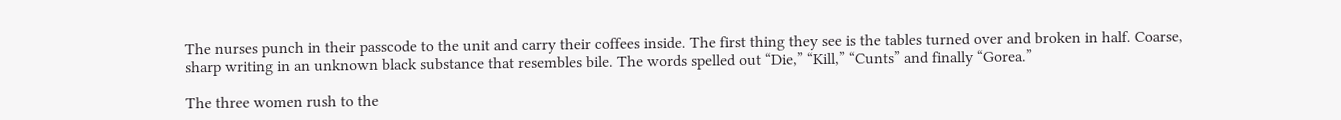The nurses punch in their passcode to the unit and carry their coffees inside. The first thing they see is the tables turned over and broken in half. Coarse, sharp writing in an unknown black substance that resembles bile. The words spelled out “Die,” “Kill,” “Cunts” and finally “Gorea.”

The three women rush to the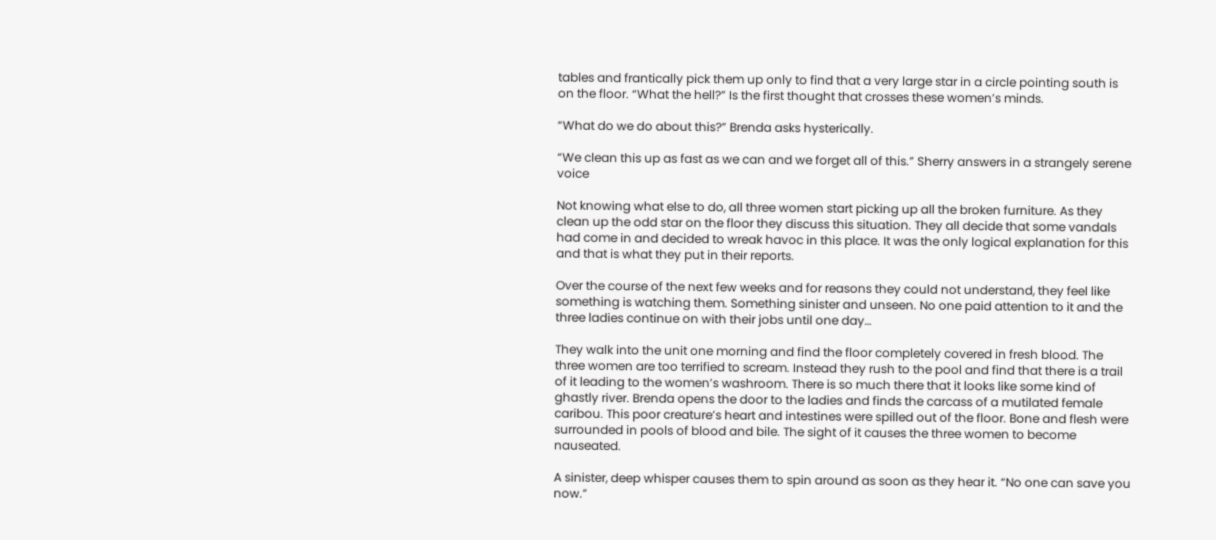tables and frantically pick them up only to find that a very large star in a circle pointing south is on the floor. “What the hell?” Is the first thought that crosses these women’s minds.

“What do we do about this?” Brenda asks hysterically.

“We clean this up as fast as we can and we forget all of this.” Sherry answers in a strangely serene voice

Not knowing what else to do, all three women start picking up all the broken furniture. As they clean up the odd star on the floor they discuss this situation. They all decide that some vandals had come in and decided to wreak havoc in this place. It was the only logical explanation for this and that is what they put in their reports.

Over the course of the next few weeks and for reasons they could not understand, they feel like something is watching them. Something sinister and unseen. No one paid attention to it and the three ladies continue on with their jobs until one day…

They walk into the unit one morning and find the floor completely covered in fresh blood. The three women are too terrified to scream. Instead they rush to the pool and find that there is a trail of it leading to the women’s washroom. There is so much there that it looks like some kind of ghastly river. Brenda opens the door to the ladies and finds the carcass of a mutilated female caribou. This poor creature’s heart and intestines were spilled out of the floor. Bone and flesh were surrounded in pools of blood and bile. The sight of it causes the three women to become nauseated.

A sinister, deep whisper causes them to spin around as soon as they hear it. “No one can save you now.”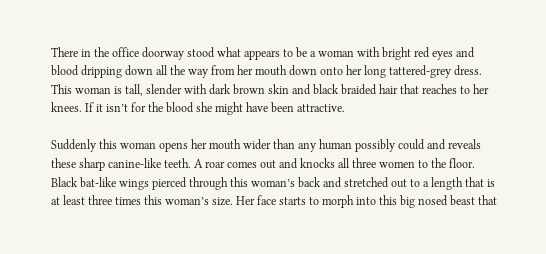There in the office doorway stood what appears to be a woman with bright red eyes and blood dripping down all the way from her mouth down onto her long tattered-grey dress. This woman is tall, slender with dark brown skin and black braided hair that reaches to her knees. If it isn’t for the blood she might have been attractive.

Suddenly this woman opens her mouth wider than any human possibly could and reveals these sharp canine-like teeth. A roar comes out and knocks all three women to the floor. Black bat-like wings pierced through this woman’s back and stretched out to a length that is at least three times this woman’s size. Her face starts to morph into this big nosed beast that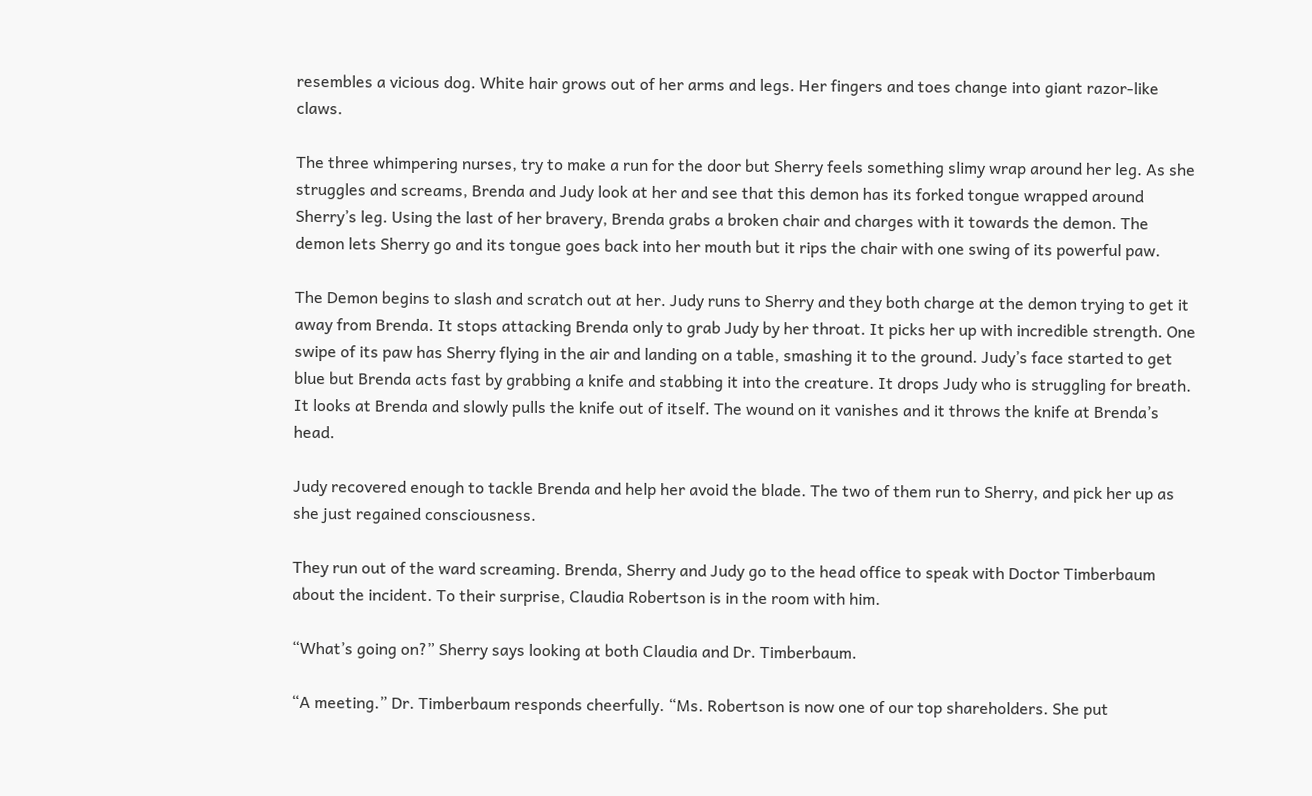resembles a vicious dog. White hair grows out of her arms and legs. Her fingers and toes change into giant razor-like claws.

The three whimpering nurses, try to make a run for the door but Sherry feels something slimy wrap around her leg. As she struggles and screams, Brenda and Judy look at her and see that this demon has its forked tongue wrapped around Sherry’s leg. Using the last of her bravery, Brenda grabs a broken chair and charges with it towards the demon. The demon lets Sherry go and its tongue goes back into her mouth but it rips the chair with one swing of its powerful paw.

The Demon begins to slash and scratch out at her. Judy runs to Sherry and they both charge at the demon trying to get it away from Brenda. It stops attacking Brenda only to grab Judy by her throat. It picks her up with incredible strength. One swipe of its paw has Sherry flying in the air and landing on a table, smashing it to the ground. Judy’s face started to get blue but Brenda acts fast by grabbing a knife and stabbing it into the creature. It drops Judy who is struggling for breath. It looks at Brenda and slowly pulls the knife out of itself. The wound on it vanishes and it throws the knife at Brenda’s head.

Judy recovered enough to tackle Brenda and help her avoid the blade. The two of them run to Sherry, and pick her up as she just regained consciousness.

They run out of the ward screaming. Brenda, Sherry and Judy go to the head office to speak with Doctor Timberbaum about the incident. To their surprise, Claudia Robertson is in the room with him.

“What’s going on?” Sherry says looking at both Claudia and Dr. Timberbaum.

“A meeting.” Dr. Timberbaum responds cheerfully. “Ms. Robertson is now one of our top shareholders. She put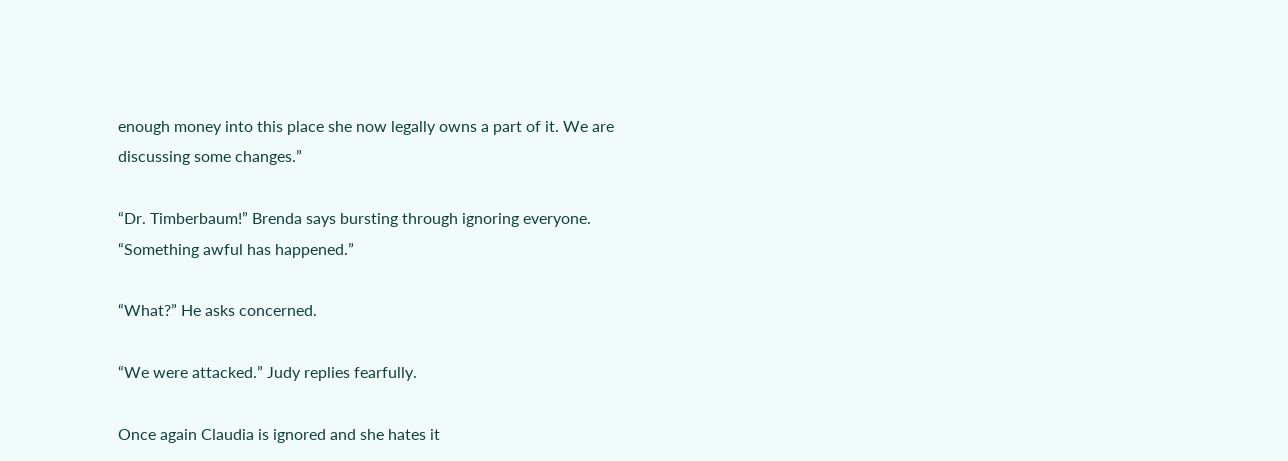enough money into this place she now legally owns a part of it. We are discussing some changes.”

“Dr. Timberbaum!” Brenda says bursting through ignoring everyone. “Something awful has happened.”

“What?” He asks concerned.

“We were attacked.” Judy replies fearfully.

Once again Claudia is ignored and she hates it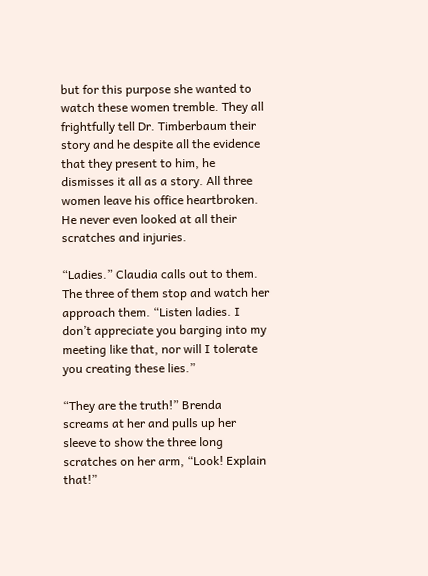but for this purpose she wanted to watch these women tremble. They all frightfully tell Dr. Timberbaum their story and he despite all the evidence that they present to him, he dismisses it all as a story. All three women leave his office heartbroken. He never even looked at all their scratches and injuries.

“Ladies.” Claudia calls out to them. The three of them stop and watch her approach them. “Listen ladies. I don’t appreciate you barging into my meeting like that, nor will I tolerate you creating these lies.”

“They are the truth!” Brenda screams at her and pulls up her sleeve to show the three long scratches on her arm, “Look! Explain that!”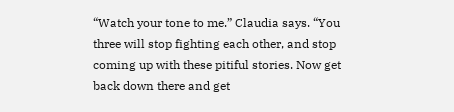“Watch your tone to me.” Claudia says. “You three will stop fighting each other, and stop coming up with these pitiful stories. Now get back down there and get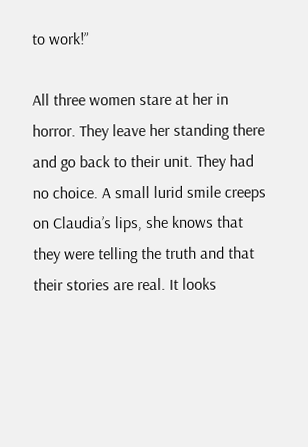to work!”

All three women stare at her in horror. They leave her standing there and go back to their unit. They had no choice. A small lurid smile creeps on Claudia’s lips, she knows that they were telling the truth and that their stories are real. It looks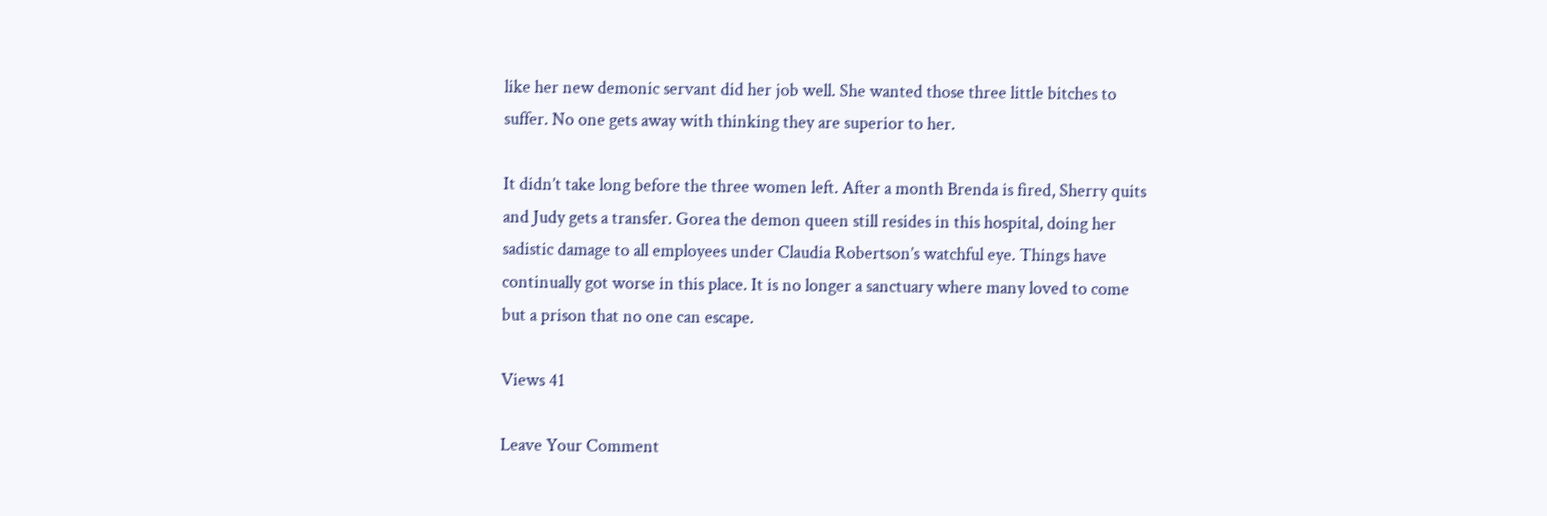like her new demonic servant did her job well. She wanted those three little bitches to suffer. No one gets away with thinking they are superior to her.

It didn’t take long before the three women left. After a month Brenda is fired, Sherry quits and Judy gets a transfer. Gorea the demon queen still resides in this hospital, doing her sadistic damage to all employees under Claudia Robertson’s watchful eye. Things have continually got worse in this place. It is no longer a sanctuary where many loved to come but a prison that no one can escape.

Views 41

Leave Your Comment